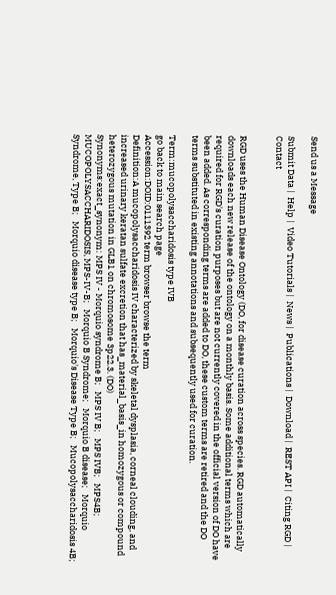Send us a Message

Submit Data |  Help |  Video Tutorials |  News |  Publications |  Download |  REST API |  Citing RGD |  Contact


RGD uses the Human Disease Ontology (DO, for disease curation across species. RGD automatically downloads each new release of the ontology on a monthly basis. Some additional terms which are required for RGD's curation purposes but are not currently covered in the official version of DO have been added. As corresponding terms are added to DO, these custom terms are retired and the DO terms substituted in existing annotations and subsequently used for curation.

Term:mucopolysaccharidosis type IVB
go back to main search page
Accession:DOID:0111392 term browser browse the term
Definition:A mucopolysaccharidosis IV characterized by skeletal dysplasia, corneal clouding, and increased urinary keratan sulfate excretion that has_material_basis_in homozygous or compound heterozygous mutation in GLB1 on chromosome 3p22.3. (DO)
Synonyms:exact_synonym: MPS IV - Morquio syndrome B;   MPS IV B;   MPS IVB;   MPS4B;   MUCOPOLYSACCHARIDOSIS, MPS-IV-B;   Morquio B Syndrome;   Morquio B disease;   Morquio Syndrome, Type B;   Morquio disease type B;   Morquio's Disease Type B;   Mucopolysaccharidosis 4B;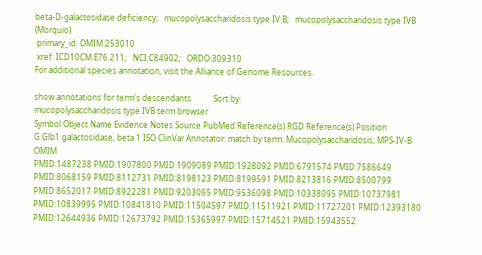beta-D-galactosidase deficiency;   mucopolysaccharidosis type IV B;   mucopolysaccharidosis type IVB (Morquio)
 primary_id: OMIM:253010
 xref: ICD10CM:E76.211;   NCI:C84902;   ORDO:309310
For additional species annotation, visit the Alliance of Genome Resources.

show annotations for term's descendants           Sort by:
mucopolysaccharidosis type IVB term browser
Symbol Object Name Evidence Notes Source PubMed Reference(s) RGD Reference(s) Position
G Glb1 galactosidase, beta 1 ISO ClinVar Annotator: match by term: Mucopolysaccharidosis, MPS-IV-B OMIM
PMID:1487238 PMID:1907800 PMID:1909089 PMID:1928092 PMID:6791574 PMID:7586649 PMID:8068159 PMID:8112731 PMID:8198123 PMID:8199591 PMID:8213816 PMID:8500799 PMID:8652017 PMID:8922281 PMID:9203065 PMID:9536098 PMID:10338095 PMID:10737981 PMID:10839995 PMID:10841810 PMID:11504597 PMID:11511921 PMID:11727201 PMID:12393180 PMID:12644936 PMID:12673792 PMID:15365997 PMID:15714521 PMID:15943552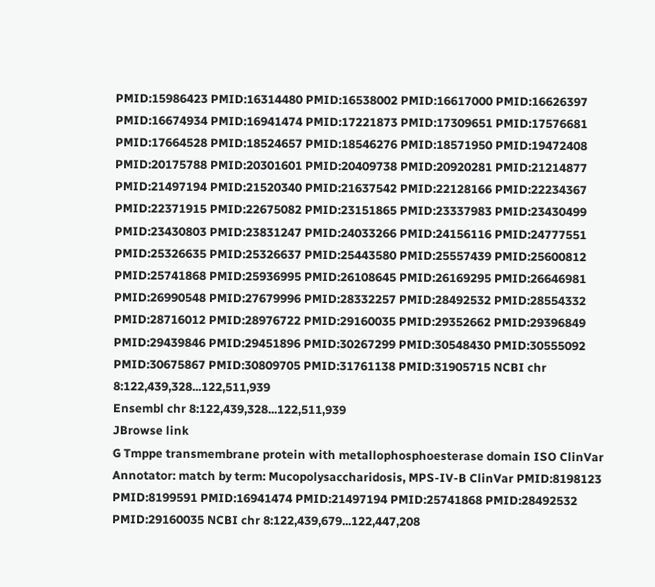PMID:15986423 PMID:16314480 PMID:16538002 PMID:16617000 PMID:16626397 PMID:16674934 PMID:16941474 PMID:17221873 PMID:17309651 PMID:17576681 PMID:17664528 PMID:18524657 PMID:18546276 PMID:18571950 PMID:19472408 PMID:20175788 PMID:20301601 PMID:20409738 PMID:20920281 PMID:21214877 PMID:21497194 PMID:21520340 PMID:21637542 PMID:22128166 PMID:22234367 PMID:22371915 PMID:22675082 PMID:23151865 PMID:23337983 PMID:23430499 PMID:23430803 PMID:23831247 PMID:24033266 PMID:24156116 PMID:24777551 PMID:25326635 PMID:25326637 PMID:25443580 PMID:25557439 PMID:25600812 PMID:25741868 PMID:25936995 PMID:26108645 PMID:26169295 PMID:26646981 PMID:26990548 PMID:27679996 PMID:28332257 PMID:28492532 PMID:28554332 PMID:28716012 PMID:28976722 PMID:29160035 PMID:29352662 PMID:29396849 PMID:29439846 PMID:29451896 PMID:30267299 PMID:30548430 PMID:30555092 PMID:30675867 PMID:30809705 PMID:31761138 PMID:31905715 NCBI chr 8:122,439,328...122,511,939
Ensembl chr 8:122,439,328...122,511,939
JBrowse link
G Tmppe transmembrane protein with metallophosphoesterase domain ISO ClinVar Annotator: match by term: Mucopolysaccharidosis, MPS-IV-B ClinVar PMID:8198123 PMID:8199591 PMID:16941474 PMID:21497194 PMID:25741868 PMID:28492532 PMID:29160035 NCBI chr 8:122,439,679...122,447,208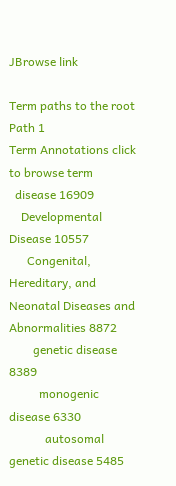JBrowse link

Term paths to the root
Path 1
Term Annotations click to browse term
  disease 16909
    Developmental Disease 10557
      Congenital, Hereditary, and Neonatal Diseases and Abnormalities 8872
        genetic disease 8389
          monogenic disease 6330
            autosomal genetic disease 5485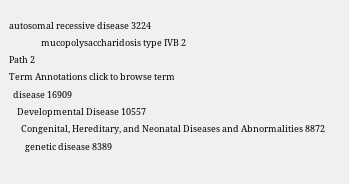autosomal recessive disease 3224
                mucopolysaccharidosis type IVB 2
Path 2
Term Annotations click to browse term
  disease 16909
    Developmental Disease 10557
      Congenital, Hereditary, and Neonatal Diseases and Abnormalities 8872
        genetic disease 8389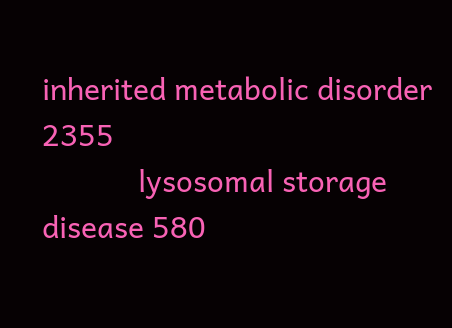inherited metabolic disorder 2355
            lysosomal storage disease 580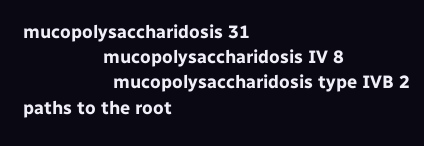mucopolysaccharidosis 31
                mucopolysaccharidosis IV 8
                  mucopolysaccharidosis type IVB 2
paths to the root